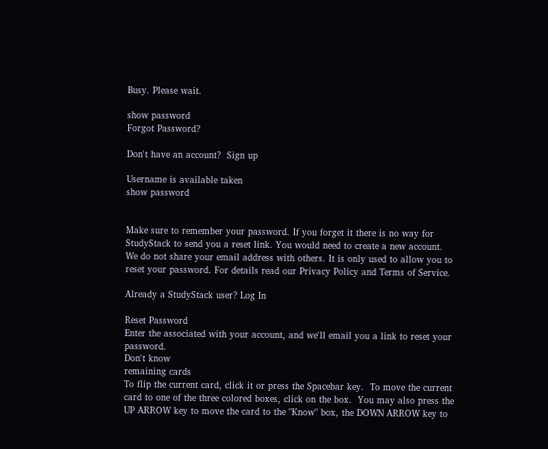Busy. Please wait.

show password
Forgot Password?

Don't have an account?  Sign up

Username is available taken
show password


Make sure to remember your password. If you forget it there is no way for StudyStack to send you a reset link. You would need to create a new account.
We do not share your email address with others. It is only used to allow you to reset your password. For details read our Privacy Policy and Terms of Service.

Already a StudyStack user? Log In

Reset Password
Enter the associated with your account, and we'll email you a link to reset your password.
Don't know
remaining cards
To flip the current card, click it or press the Spacebar key.  To move the current card to one of the three colored boxes, click on the box.  You may also press the UP ARROW key to move the card to the "Know" box, the DOWN ARROW key to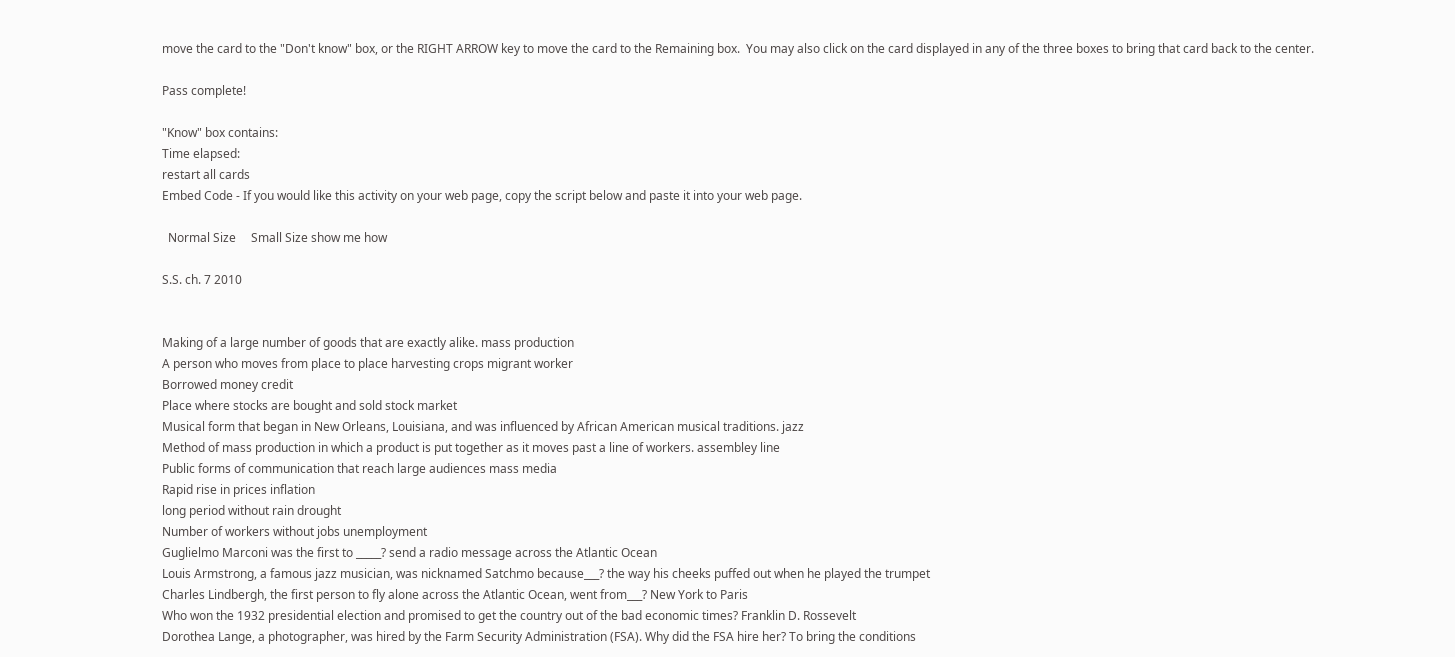move the card to the "Don't know" box, or the RIGHT ARROW key to move the card to the Remaining box.  You may also click on the card displayed in any of the three boxes to bring that card back to the center.

Pass complete!

"Know" box contains:
Time elapsed:
restart all cards
Embed Code - If you would like this activity on your web page, copy the script below and paste it into your web page.

  Normal Size     Small Size show me how

S.S. ch. 7 2010


Making of a large number of goods that are exactly alike. mass production
A person who moves from place to place harvesting crops migrant worker
Borrowed money credit
Place where stocks are bought and sold stock market
Musical form that began in New Orleans, Louisiana, and was influenced by African American musical traditions. jazz
Method of mass production in which a product is put together as it moves past a line of workers. assembley line
Public forms of communication that reach large audiences mass media
Rapid rise in prices inflation
long period without rain drought
Number of workers without jobs unemployment
Guglielmo Marconi was the first to _____? send a radio message across the Atlantic Ocean
Louis Armstrong, a famous jazz musician, was nicknamed Satchmo because___? the way his cheeks puffed out when he played the trumpet
Charles Lindbergh, the first person to fly alone across the Atlantic Ocean, went from___? New York to Paris
Who won the 1932 presidential election and promised to get the country out of the bad economic times? Franklin D. Rossevelt
Dorothea Lange, a photographer, was hired by the Farm Security Administration (FSA). Why did the FSA hire her? To bring the conditions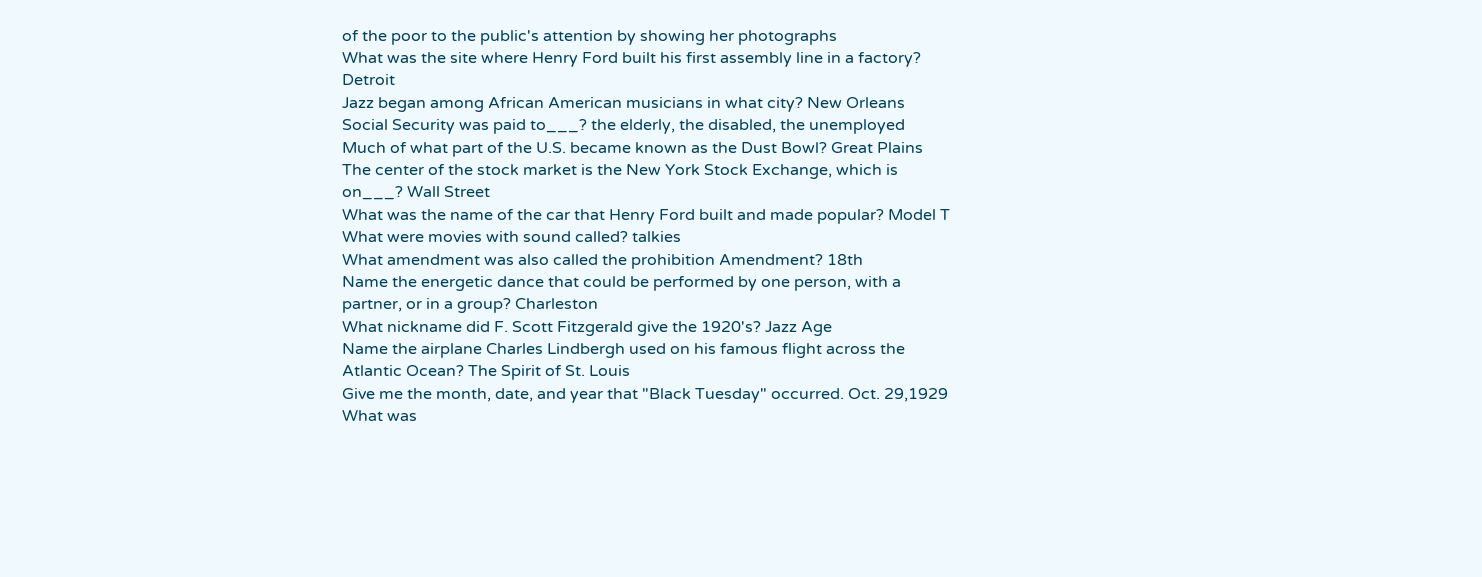of the poor to the public's attention by showing her photographs
What was the site where Henry Ford built his first assembly line in a factory? Detroit
Jazz began among African American musicians in what city? New Orleans
Social Security was paid to___? the elderly, the disabled, the unemployed
Much of what part of the U.S. became known as the Dust Bowl? Great Plains
The center of the stock market is the New York Stock Exchange, which is on___? Wall Street
What was the name of the car that Henry Ford built and made popular? Model T
What were movies with sound called? talkies
What amendment was also called the prohibition Amendment? 18th
Name the energetic dance that could be performed by one person, with a partner, or in a group? Charleston
What nickname did F. Scott Fitzgerald give the 1920's? Jazz Age
Name the airplane Charles Lindbergh used on his famous flight across the Atlantic Ocean? The Spirit of St. Louis
Give me the month, date, and year that "Black Tuesday" occurred. Oct. 29,1929
What was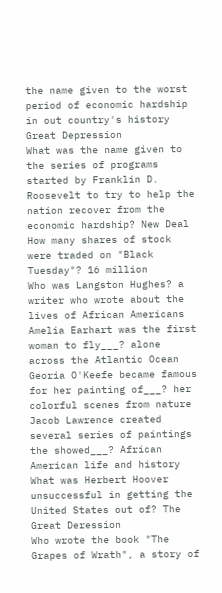the name given to the worst period of economic hardship in out country's history Great Depression
What was the name given to the series of programs started by Franklin D. Roosevelt to try to help the nation recover from the economic hardship? New Deal
How many shares of stock were traded on "Black Tuesday"? 16 million
Who was Langston Hughes? a writer who wrote about the lives of African Americans
Amelia Earhart was the first woman to fly___? alone across the Atlantic Ocean
Georia O'Keefe became famous for her painting of___? her colorful scenes from nature
Jacob Lawrence created several series of paintings the showed___? African American life and history
What was Herbert Hoover unsuccessful in getting the United States out of? The Great Deression
Who wrote the book "The Grapes of Wrath", a story of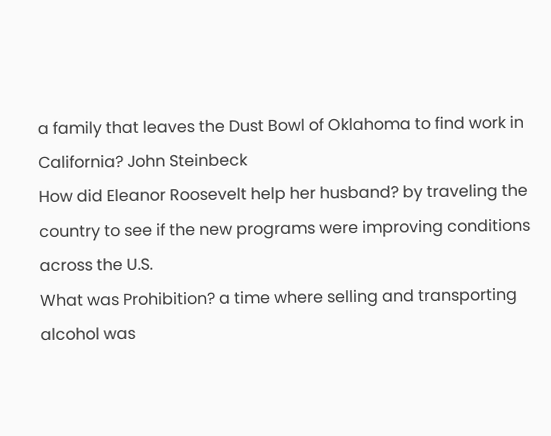a family that leaves the Dust Bowl of Oklahoma to find work in California? John Steinbeck
How did Eleanor Roosevelt help her husband? by traveling the country to see if the new programs were improving conditions across the U.S.
What was Prohibition? a time where selling and transporting alcohol was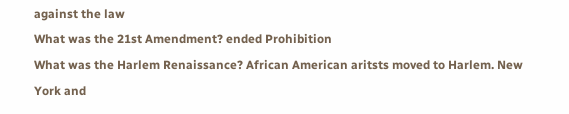against the law
What was the 21st Amendment? ended Prohibition
What was the Harlem Renaissance? African American aritsts moved to Harlem. New York and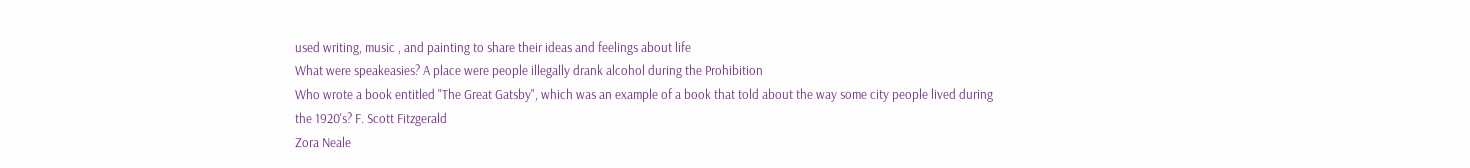used writing, music , and painting to share their ideas and feelings about life
What were speakeasies? A place were people illegally drank alcohol during the Prohibition
Who wrote a book entitled "The Great Gatsby", which was an example of a book that told about the way some city people lived during the 1920's? F. Scott Fitzgerald
Zora Neale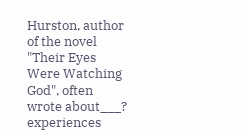Hurston, author of the novel "Their Eyes Were Watching God", often wrote about___? experiences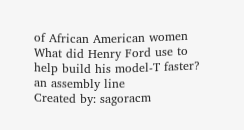of African American women
What did Henry Ford use to help build his model-T faster? an assembly line
Created by: sagoracm